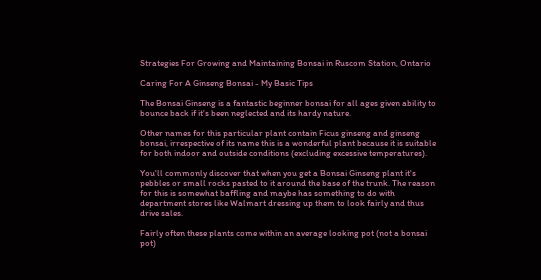Strategies For Growing and Maintaining Bonsai in Ruscom Station, Ontario

Caring For A Ginseng Bonsai - My Basic Tips

The Bonsai Ginseng is a fantastic beginner bonsai for all ages given ability to bounce back if it's been neglected and its hardy nature.

Other names for this particular plant contain Ficus ginseng and ginseng bonsai, irrespective of its name this is a wonderful plant because it is suitable for both indoor and outside conditions (excluding excessive temperatures).

You'll commonly discover that when you get a Bonsai Ginseng plant it's pebbles or small rocks pasted to it around the base of the trunk. The reason for this is somewhat baffling and maybe has something to do with department stores like Walmart dressing up them to look fairly and thus drive sales.

Fairly often these plants come within an average looking pot (not a bonsai pot)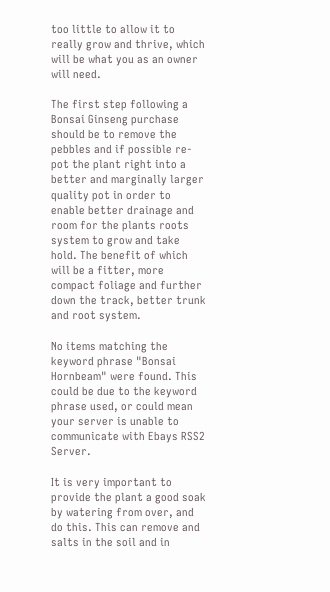too little to allow it to really grow and thrive, which will be what you as an owner will need.

The first step following a Bonsai Ginseng purchase should be to remove the pebbles and if possible re-pot the plant right into a better and marginally larger quality pot in order to enable better drainage and room for the plants roots system to grow and take hold. The benefit of which will be a fitter, more compact foliage and further down the track, better trunk and root system.

No items matching the keyword phrase "Bonsai Hornbeam" were found. This could be due to the keyword phrase used, or could mean your server is unable to communicate with Ebays RSS2 Server.

It is very important to provide the plant a good soak by watering from over, and do this. This can remove and salts in the soil and in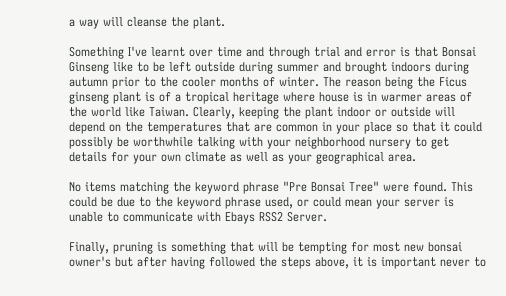a way will cleanse the plant.

Something I've learnt over time and through trial and error is that Bonsai Ginseng like to be left outside during summer and brought indoors during autumn prior to the cooler months of winter. The reason being the Ficus ginseng plant is of a tropical heritage where house is in warmer areas of the world like Taiwan. Clearly, keeping the plant indoor or outside will depend on the temperatures that are common in your place so that it could possibly be worthwhile talking with your neighborhood nursery to get details for your own climate as well as your geographical area.

No items matching the keyword phrase "Pre Bonsai Tree" were found. This could be due to the keyword phrase used, or could mean your server is unable to communicate with Ebays RSS2 Server.

Finally, pruning is something that will be tempting for most new bonsai owner's but after having followed the steps above, it is important never to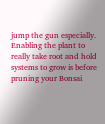jump the gun especially. Enabling the plant to really take root and hold systems to grow is before pruning your Bonsai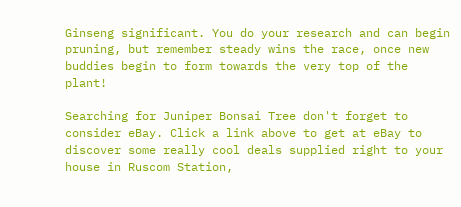Ginseng significant. You do your research and can begin pruning, but remember steady wins the race, once new buddies begin to form towards the very top of the plant!

Searching for Juniper Bonsai Tree don't forget to consider eBay. Click a link above to get at eBay to discover some really cool deals supplied right to your house in Ruscom Station,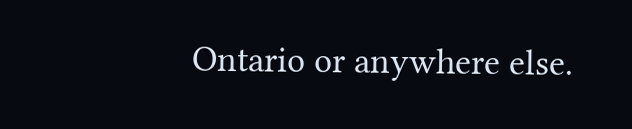Ontario or anywhere else.